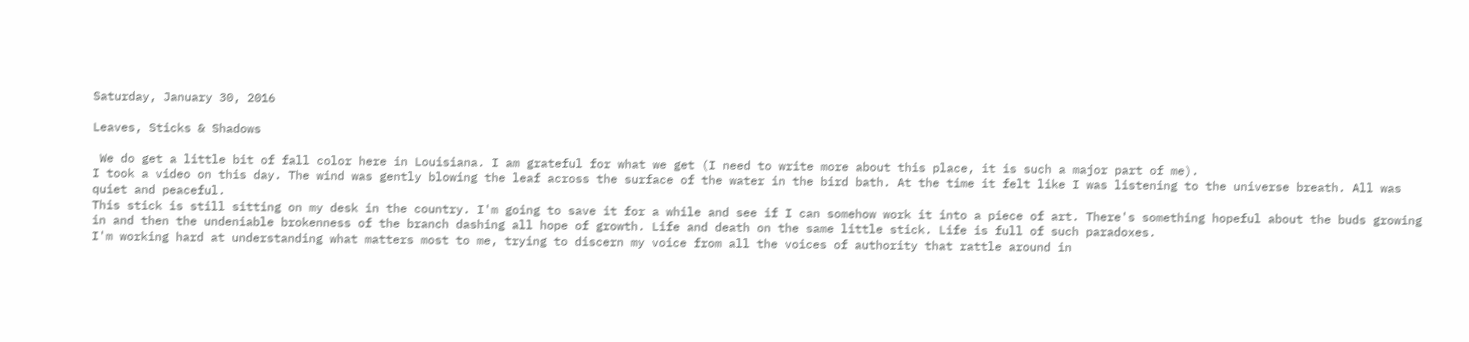Saturday, January 30, 2016

Leaves, Sticks & Shadows

 We do get a little bit of fall color here in Louisiana. I am grateful for what we get (I need to write more about this place, it is such a major part of me).
I took a video on this day. The wind was gently blowing the leaf across the surface of the water in the bird bath. At the time it felt like I was listening to the universe breath. All was quiet and peaceful.
This stick is still sitting on my desk in the country. I'm going to save it for a while and see if I can somehow work it into a piece of art. There's something hopeful about the buds growing in and then the undeniable brokenness of the branch dashing all hope of growth. Life and death on the same little stick. Life is full of such paradoxes.
I'm working hard at understanding what matters most to me, trying to discern my voice from all the voices of authority that rattle around in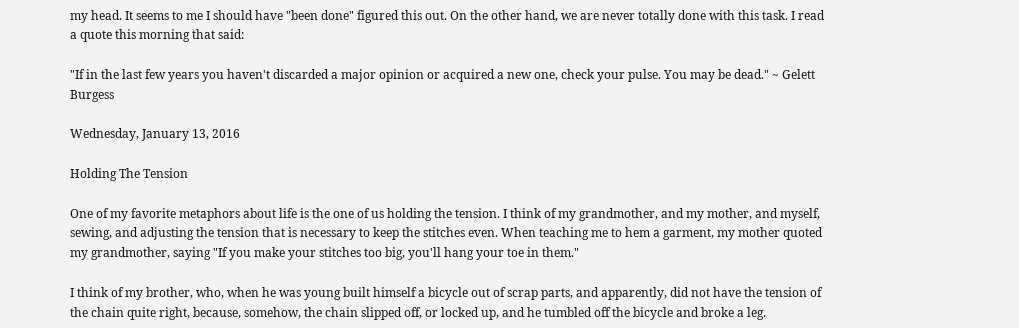my head. It seems to me I should have "been done" figured this out. On the other hand, we are never totally done with this task. I read a quote this morning that said:

"If in the last few years you haven't discarded a major opinion or acquired a new one, check your pulse. You may be dead." ~ Gelett Burgess

Wednesday, January 13, 2016

Holding The Tension

One of my favorite metaphors about life is the one of us holding the tension. I think of my grandmother, and my mother, and myself, sewing, and adjusting the tension that is necessary to keep the stitches even. When teaching me to hem a garment, my mother quoted my grandmother, saying "If you make your stitches too big, you'll hang your toe in them."

I think of my brother, who, when he was young built himself a bicycle out of scrap parts, and apparently, did not have the tension of the chain quite right, because, somehow, the chain slipped off, or locked up, and he tumbled off the bicycle and broke a leg.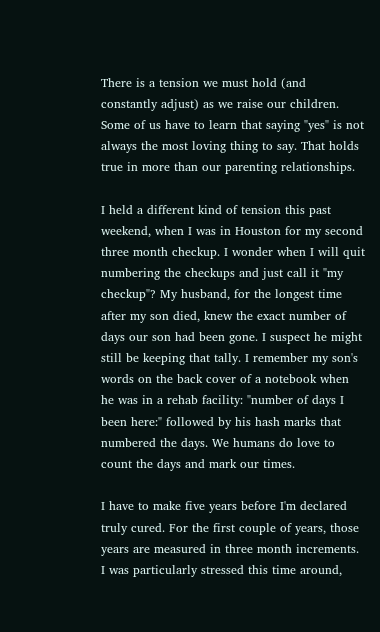There is a tension we must hold (and constantly adjust) as we raise our children. Some of us have to learn that saying "yes" is not always the most loving thing to say. That holds true in more than our parenting relationships.

I held a different kind of tension this past weekend, when I was in Houston for my second three month checkup. I wonder when I will quit numbering the checkups and just call it "my checkup"? My husband, for the longest time after my son died, knew the exact number of days our son had been gone. I suspect he might still be keeping that tally. I remember my son's words on the back cover of a notebook when he was in a rehab facility: "number of days I been here:" followed by his hash marks that numbered the days. We humans do love to count the days and mark our times.

I have to make five years before I'm declared truly cured. For the first couple of years, those years are measured in three month increments. I was particularly stressed this time around,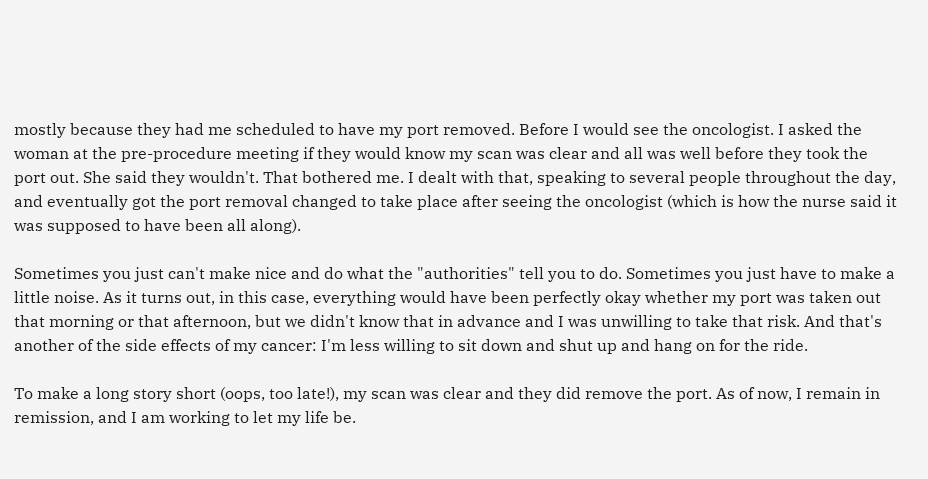mostly because they had me scheduled to have my port removed. Before I would see the oncologist. I asked the woman at the pre-procedure meeting if they would know my scan was clear and all was well before they took the port out. She said they wouldn't. That bothered me. I dealt with that, speaking to several people throughout the day, and eventually got the port removal changed to take place after seeing the oncologist (which is how the nurse said it was supposed to have been all along).

Sometimes you just can't make nice and do what the "authorities" tell you to do. Sometimes you just have to make a little noise. As it turns out, in this case, everything would have been perfectly okay whether my port was taken out that morning or that afternoon, but we didn't know that in advance and I was unwilling to take that risk. And that's another of the side effects of my cancer: I'm less willing to sit down and shut up and hang on for the ride.

To make a long story short (oops, too late!), my scan was clear and they did remove the port. As of now, I remain in remission, and I am working to let my life be.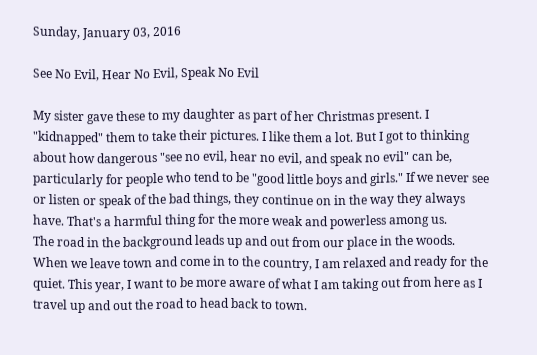Sunday, January 03, 2016

See No Evil, Hear No Evil, Speak No Evil

My sister gave these to my daughter as part of her Christmas present. I "kidnapped" them to take their pictures. I like them a lot. But I got to thinking about how dangerous "see no evil, hear no evil, and speak no evil" can be, particularly for people who tend to be "good little boys and girls." If we never see or listen or speak of the bad things, they continue on in the way they always have. That's a harmful thing for the more weak and powerless among us.
The road in the background leads up and out from our place in the woods. When we leave town and come in to the country, I am relaxed and ready for the quiet. This year, I want to be more aware of what I am taking out from here as I travel up and out the road to head back to town.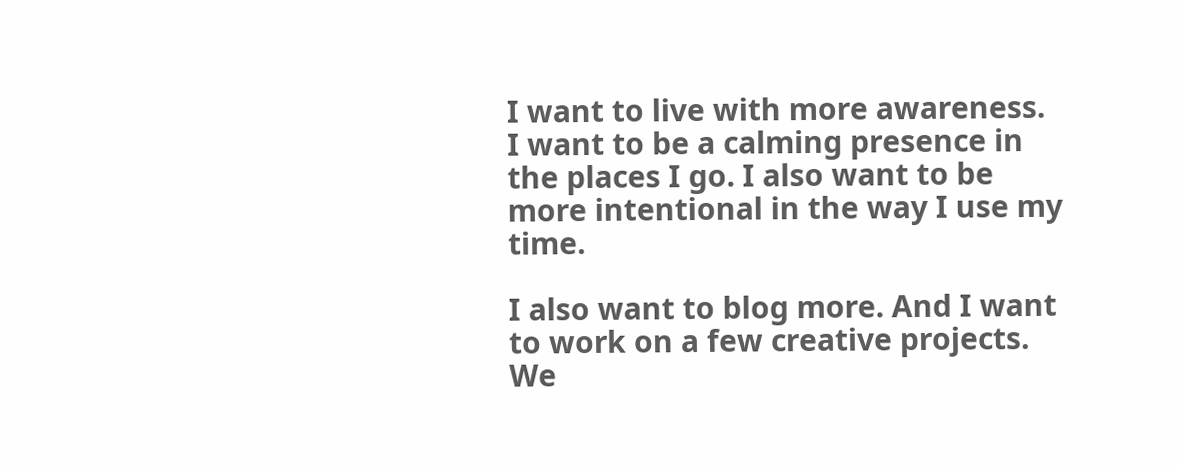I want to live with more awareness. I want to be a calming presence in the places I go. I also want to be more intentional in the way I use my time.

I also want to blog more. And I want to work on a few creative projects. We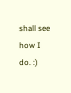shall see how I do. :)